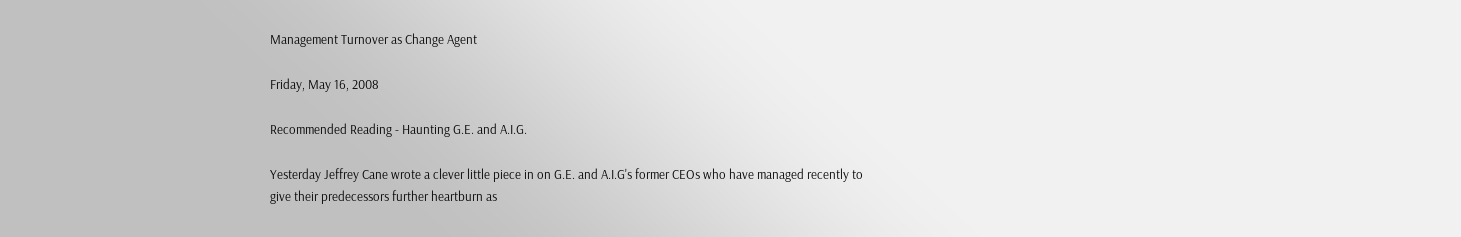Management Turnover as Change Agent

Friday, May 16, 2008

Recommended Reading - Haunting G.E. and A.I.G.

Yesterday Jeffrey Cane wrote a clever little piece in on G.E. and A.I.G's former CEOs who have managed recently to give their predecessors further heartburn as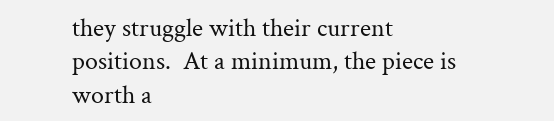they struggle with their current positions.  At a minimum, the piece is worth a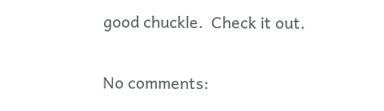good chuckle.  Check it out.

No comments: